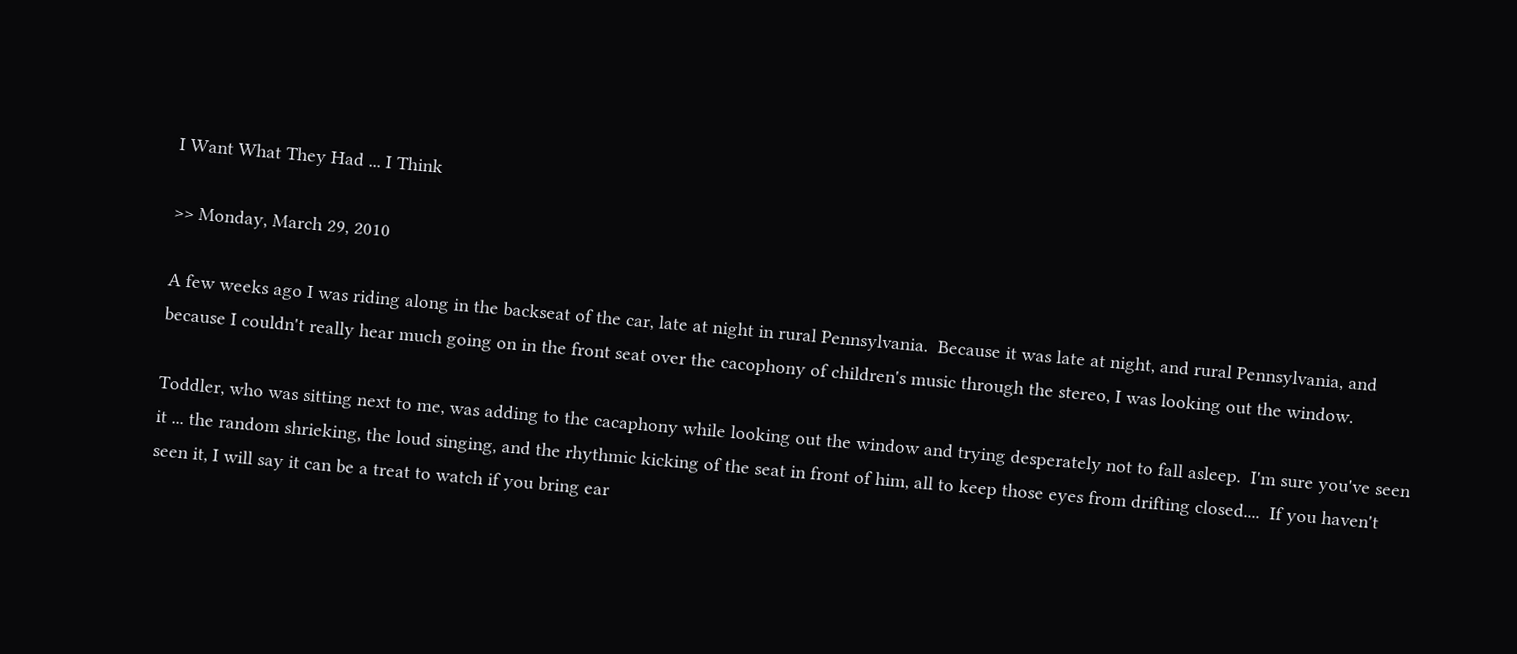I Want What They Had ... I Think

>> Monday, March 29, 2010

A few weeks ago I was riding along in the backseat of the car, late at night in rural Pennsylvania.  Because it was late at night, and rural Pennsylvania, and because I couldn't really hear much going on in the front seat over the cacophony of children's music through the stereo, I was looking out the window.

Toddler, who was sitting next to me, was adding to the cacaphony while looking out the window and trying desperately not to fall asleep.  I'm sure you've seen it ... the random shrieking, the loud singing, and the rhythmic kicking of the seat in front of him, all to keep those eyes from drifting closed....  If you haven't seen it, I will say it can be a treat to watch if you bring ear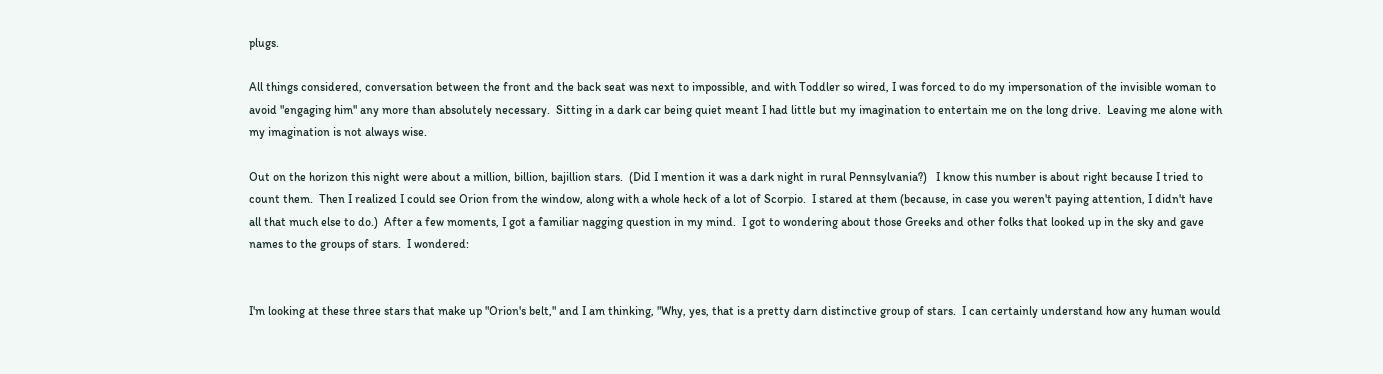plugs.

All things considered, conversation between the front and the back seat was next to impossible, and with Toddler so wired, I was forced to do my impersonation of the invisible woman to avoid "engaging him" any more than absolutely necessary.  Sitting in a dark car being quiet meant I had little but my imagination to entertain me on the long drive.  Leaving me alone with my imagination is not always wise.

Out on the horizon this night were about a million, billion, bajillion stars.  (Did I mention it was a dark night in rural Pennsylvania?)   I know this number is about right because I tried to count them.  Then I realized I could see Orion from the window, along with a whole heck of a lot of Scorpio.  I stared at them (because, in case you weren't paying attention, I didn't have all that much else to do.)  After a few moments, I got a familiar nagging question in my mind.  I got to wondering about those Greeks and other folks that looked up in the sky and gave names to the groups of stars.  I wondered:


I'm looking at these three stars that make up "Orion's belt," and I am thinking, "Why, yes, that is a pretty darn distinctive group of stars.  I can certainly understand how any human would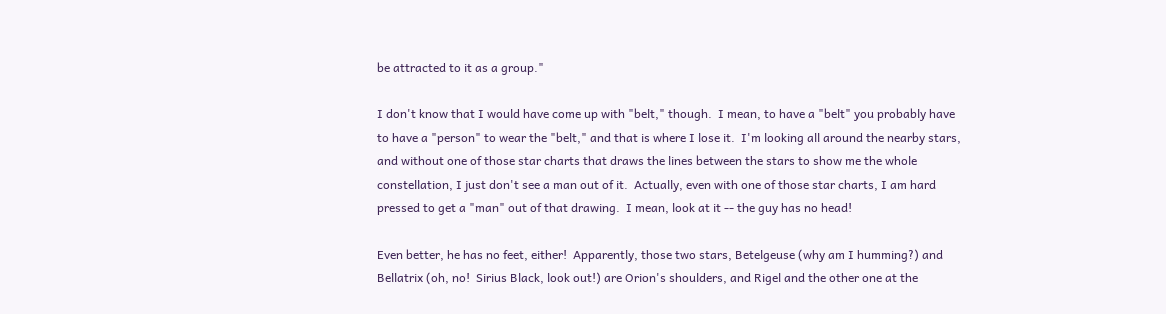be attracted to it as a group."

I don't know that I would have come up with "belt," though.  I mean, to have a "belt" you probably have to have a "person" to wear the "belt," and that is where I lose it.  I'm looking all around the nearby stars, and without one of those star charts that draws the lines between the stars to show me the whole constellation, I just don't see a man out of it.  Actually, even with one of those star charts, I am hard pressed to get a "man" out of that drawing.  I mean, look at it -- the guy has no head!

Even better, he has no feet, either!  Apparently, those two stars, Betelgeuse (why am I humming?) and Bellatrix (oh, no!  Sirius Black, look out!) are Orion's shoulders, and Rigel and the other one at the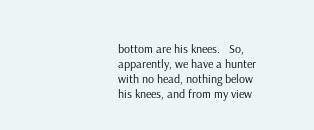bottom are his knees.   So, apparently, we have a hunter with no head, nothing below his knees, and from my view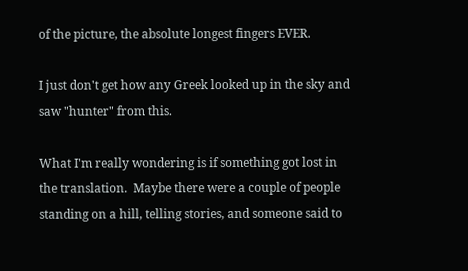of the picture, the absolute longest fingers EVER.

I just don't get how any Greek looked up in the sky and saw "hunter" from this.

What I'm really wondering is if something got lost in the translation.  Maybe there were a couple of people standing on a hill, telling stories, and someone said to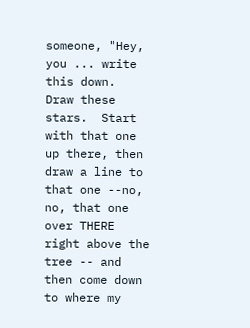someone, "Hey, you ... write this down.  Draw these stars.  Start with that one up there, then draw a line to that one --no, no, that one over THERE right above the tree -- and then come down to where my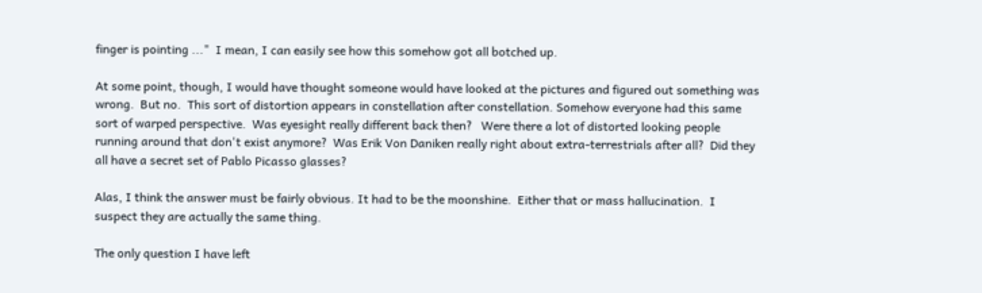finger is pointing ..."  I mean, I can easily see how this somehow got all botched up.

At some point, though, I would have thought someone would have looked at the pictures and figured out something was wrong.  But no.  This sort of distortion appears in constellation after constellation. Somehow everyone had this same sort of warped perspective.  Was eyesight really different back then?   Were there a lot of distorted looking people running around that don't exist anymore?  Was Erik Von Daniken really right about extra-terrestrials after all?  Did they all have a secret set of Pablo Picasso glasses?

Alas, I think the answer must be fairly obvious. It had to be the moonshine.  Either that or mass hallucination.  I suspect they are actually the same thing.

The only question I have left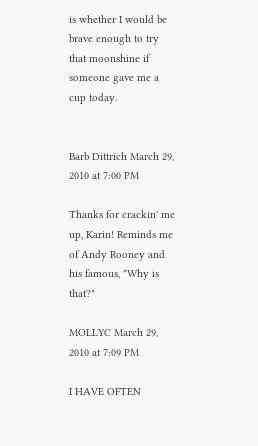is whether I would be brave enough to try that moonshine if someone gave me a cup today.


Barb Dittrich March 29, 2010 at 7:00 PM

Thanks for crackin' me up, Karin! Reminds me of Andy Rooney and his famous, "Why is that?"

MOLLYC March 29, 2010 at 7:09 PM

I HAVE OFTEN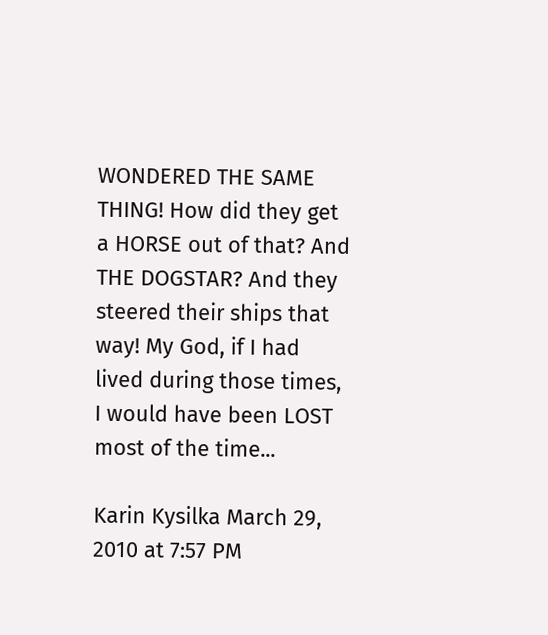WONDERED THE SAME THING! How did they get a HORSE out of that? And THE DOGSTAR? And they steered their ships that way! My God, if I had lived during those times, I would have been LOST most of the time...

Karin Kysilka March 29, 2010 at 7:57 PM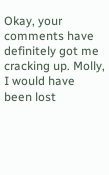Okay, your comments have definitely got me cracking up. Molly, I would have been lost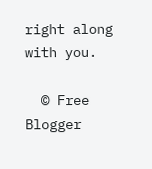right along with you.

  © Free Blogger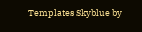Templates Skyblue by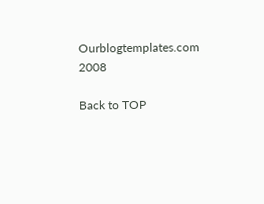Ourblogtemplates.com 2008

Back to TOP